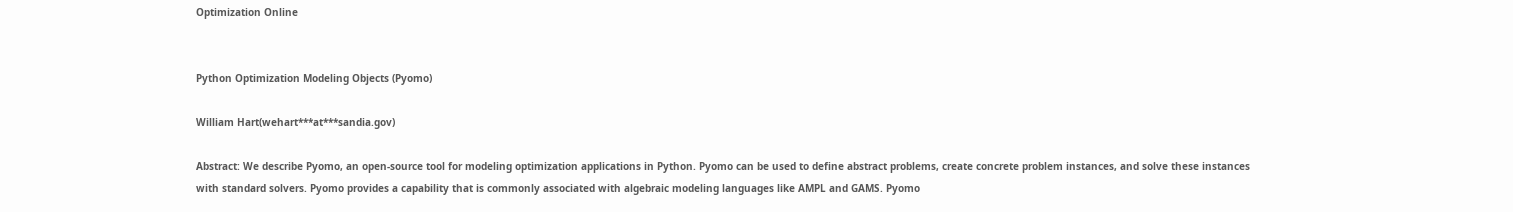Optimization Online


Python Optimization Modeling Objects (Pyomo)

William Hart(wehart***at***sandia.gov)

Abstract: We describe Pyomo, an open-source tool for modeling optimization applications in Python. Pyomo can be used to define abstract problems, create concrete problem instances, and solve these instances with standard solvers. Pyomo provides a capability that is commonly associated with algebraic modeling languages like AMPL and GAMS. Pyomo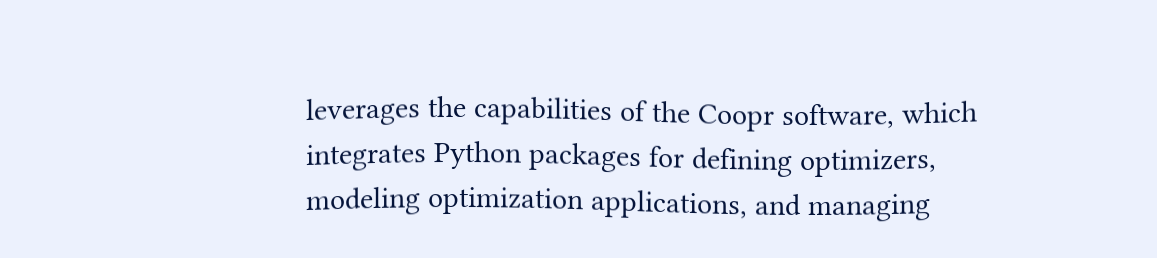leverages the capabilities of the Coopr software, which integrates Python packages for defining optimizers, modeling optimization applications, and managing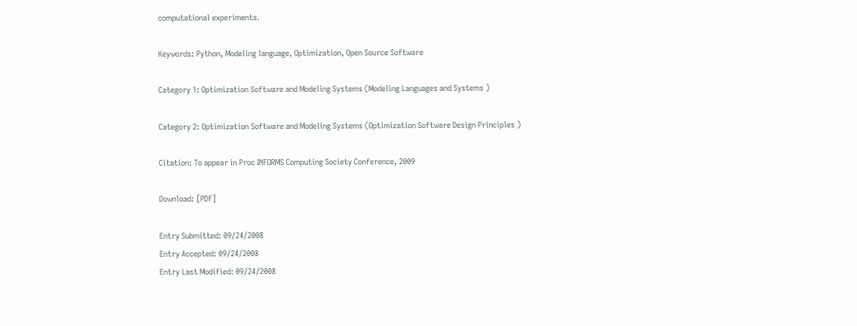computational experiments.

Keywords: Python, Modeling language, Optimization, Open Source Software

Category 1: Optimization Software and Modeling Systems (Modeling Languages and Systems )

Category 2: Optimization Software and Modeling Systems (Optimization Software Design Principles )

Citation: To appear in Proc INFORMS Computing Society Conference, 2009

Download: [PDF]

Entry Submitted: 09/24/2008
Entry Accepted: 09/24/2008
Entry Last Modified: 09/24/2008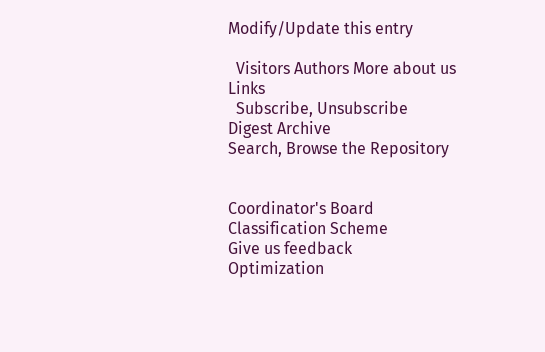Modify/Update this entry

  Visitors Authors More about us Links
  Subscribe, Unsubscribe
Digest Archive
Search, Browse the Repository


Coordinator's Board
Classification Scheme
Give us feedback
Optimization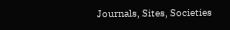Journals, Sites, Societies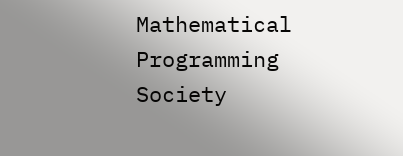Mathematical Programming Society